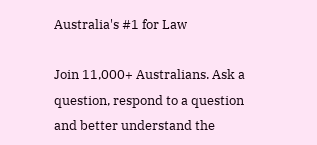Australia's #1 for Law

Join 11,000+ Australians. Ask a question, respond to a question and better understand the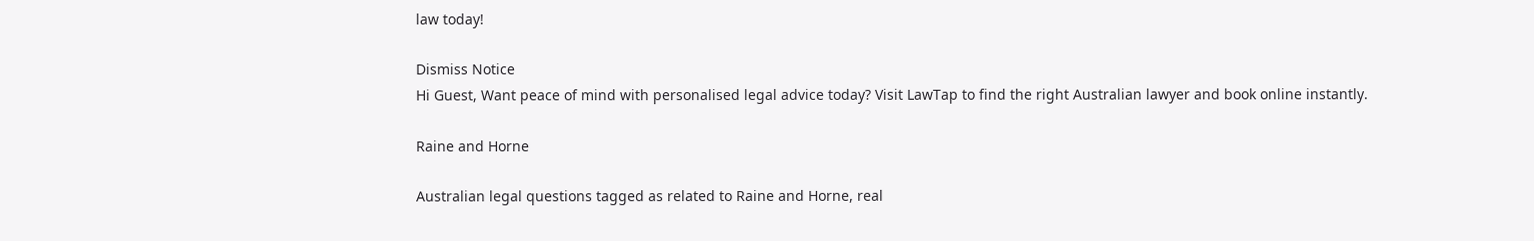law today!

Dismiss Notice
Hi Guest, Want peace of mind with personalised legal advice today? Visit LawTap to find the right Australian lawyer and book online instantly.

Raine and Horne

Australian legal questions tagged as related to Raine and Horne, real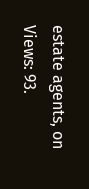estate agents, on Views: 93.